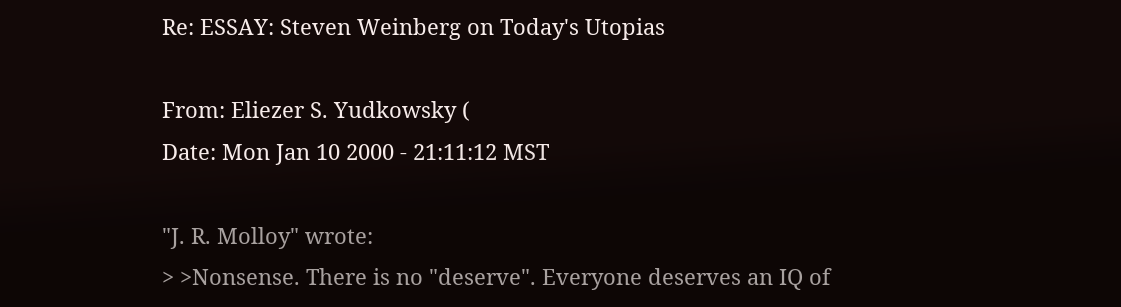Re: ESSAY: Steven Weinberg on Today's Utopias

From: Eliezer S. Yudkowsky (
Date: Mon Jan 10 2000 - 21:11:12 MST

"J. R. Molloy" wrote:
> >Nonsense. There is no "deserve". Everyone deserves an IQ of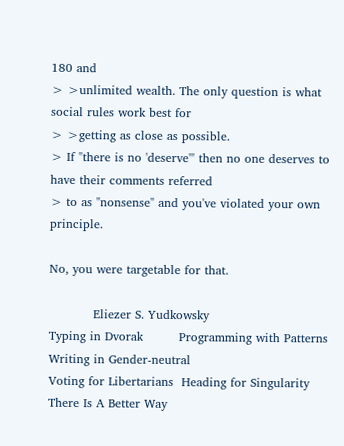180 and
> >unlimited wealth. The only question is what social rules work best for
> >getting as close as possible.
> If "there is no 'deserve'" then no one deserves to have their comments referred
> to as "nonsense" and you've violated your own principle.

No, you were targetable for that.

           Eliezer S. Yudkowsky
Typing in Dvorak         Programming with Patterns  Writing in Gender-neutral
Voting for Libertarians  Heading for Singularity    There Is A Better Way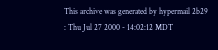This archive was generated by hypermail 2b29 : Thu Jul 27 2000 - 14:02:12 MDT